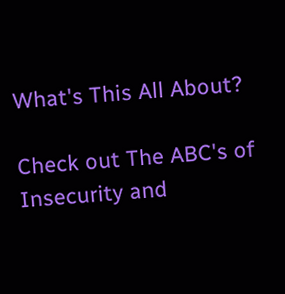What's This All About?

Check out The ABC's of Insecurity and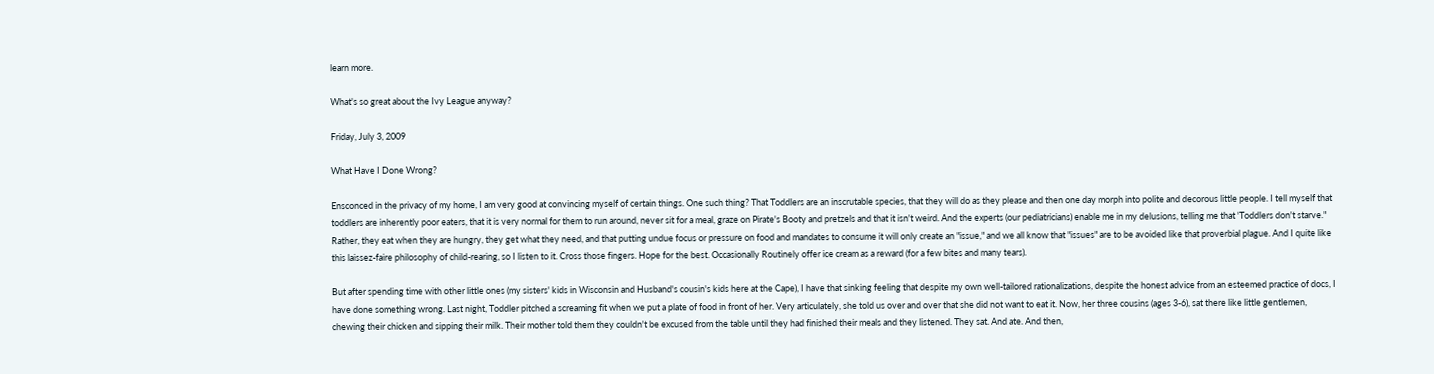learn more.

What's so great about the Ivy League anyway?

Friday, July 3, 2009

What Have I Done Wrong?

Ensconced in the privacy of my home, I am very good at convincing myself of certain things. One such thing? That Toddlers are an inscrutable species, that they will do as they please and then one day morph into polite and decorous little people. I tell myself that toddlers are inherently poor eaters, that it is very normal for them to run around, never sit for a meal, graze on Pirate's Booty and pretzels and that it isn't weird. And the experts (our pediatricians) enable me in my delusions, telling me that 'Toddlers don't starve." Rather, they eat when they are hungry, they get what they need, and that putting undue focus or pressure on food and mandates to consume it will only create an "issue," and we all know that "issues" are to be avoided like that proverbial plague. And I quite like this laissez-faire philosophy of child-rearing, so I listen to it. Cross those fingers. Hope for the best. Occasionally Routinely offer ice cream as a reward (for a few bites and many tears).

But after spending time with other little ones (my sisters' kids in Wisconsin and Husband's cousin's kids here at the Cape), I have that sinking feeling that despite my own well-tailored rationalizations, despite the honest advice from an esteemed practice of docs, I have done something wrong. Last night, Toddler pitched a screaming fit when we put a plate of food in front of her. Very articulately, she told us over and over that she did not want to eat it. Now, her three cousins (ages 3-6), sat there like little gentlemen, chewing their chicken and sipping their milk. Their mother told them they couldn't be excused from the table until they had finished their meals and they listened. They sat. And ate. And then,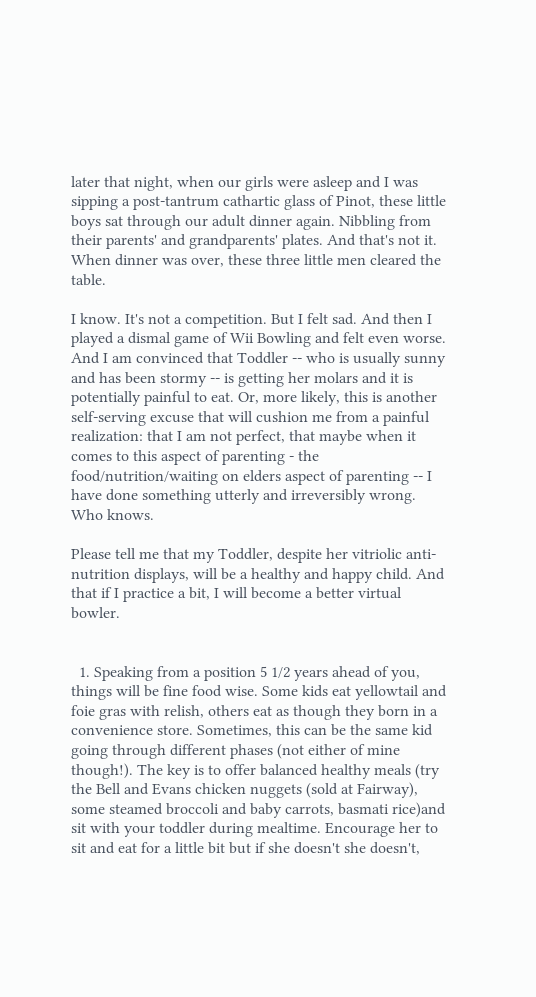later that night, when our girls were asleep and I was sipping a post-tantrum cathartic glass of Pinot, these little boys sat through our adult dinner again. Nibbling from their parents' and grandparents' plates. And that's not it. When dinner was over, these three little men cleared the table.

I know. It's not a competition. But I felt sad. And then I played a dismal game of Wii Bowling and felt even worse. And I am convinced that Toddler -- who is usually sunny and has been stormy -- is getting her molars and it is potentially painful to eat. Or, more likely, this is another self-serving excuse that will cushion me from a painful realization: that I am not perfect, that maybe when it comes to this aspect of parenting - the food/nutrition/waiting on elders aspect of parenting -- I have done something utterly and irreversibly wrong. Who knows.

Please tell me that my Toddler, despite her vitriolic anti-nutrition displays, will be a healthy and happy child. And that if I practice a bit, I will become a better virtual bowler.


  1. Speaking from a position 5 1/2 years ahead of you, things will be fine food wise. Some kids eat yellowtail and foie gras with relish, others eat as though they born in a convenience store. Sometimes, this can be the same kid going through different phases (not either of mine though!). The key is to offer balanced healthy meals (try the Bell and Evans chicken nuggets (sold at Fairway), some steamed broccoli and baby carrots, basmati rice)and sit with your toddler during mealtime. Encourage her to sit and eat for a little bit but if she doesn't she doesn't,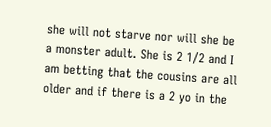she will not starve nor will she be a monster adult. She is 2 1/2 and I am betting that the cousins are all older and if there is a 2 yo in the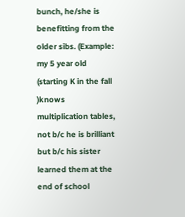bunch, he/she is benefitting from the older sibs. (Example: my 5 year old (starting K in the fall )knows multiplication tables, not b/c he is brilliant but b/c his sister learned them at the end of school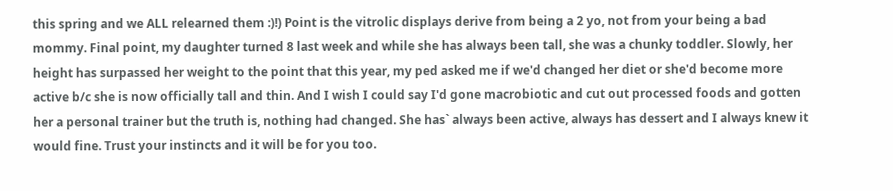this spring and we ALL relearned them :)!) Point is the vitrolic displays derive from being a 2 yo, not from your being a bad mommy. Final point, my daughter turned 8 last week and while she has always been tall, she was a chunky toddler. Slowly, her height has surpassed her weight to the point that this year, my ped asked me if we'd changed her diet or she'd become more active b/c she is now officially tall and thin. And I wish I could say I'd gone macrobiotic and cut out processed foods and gotten her a personal trainer but the truth is, nothing had changed. She has` always been active, always has dessert and I always knew it would fine. Trust your instincts and it will be for you too.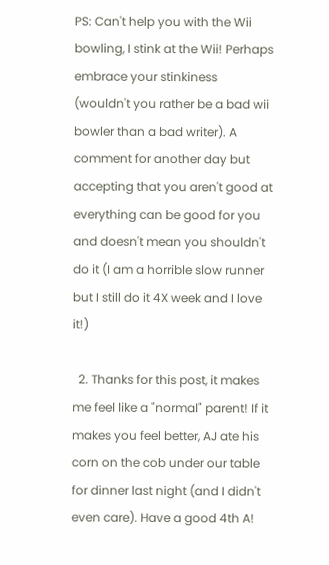PS: Can't help you with the Wii bowling, I stink at the Wii! Perhaps embrace your stinkiness (wouldn't you rather be a bad wii bowler than a bad writer). A comment for another day but accepting that you aren't good at everything can be good for you and doesn't mean you shouldn't do it (I am a horrible slow runner but I still do it 4X week and I love it!)

  2. Thanks for this post, it makes me feel like a "normal" parent! If it makes you feel better, AJ ate his corn on the cob under our table for dinner last night (and I didn't even care). Have a good 4th A!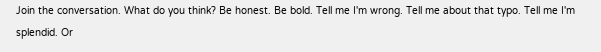Join the conversation. What do you think? Be honest. Be bold. Tell me I'm wrong. Tell me about that typo. Tell me I'm splendid. Or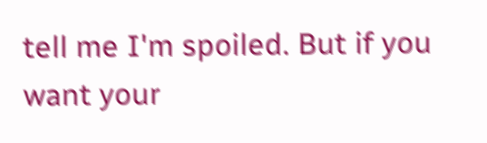tell me I'm spoiled. But if you want your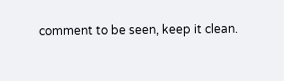comment to be seen, keep it clean.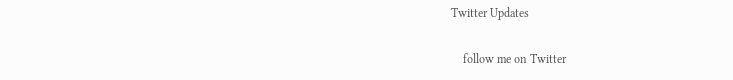Twitter Updates

    follow me on Twitter